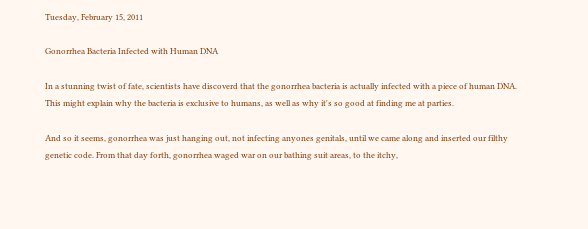Tuesday, February 15, 2011

Gonorrhea Bacteria Infected with Human DNA

In a stunning twist of fate, scientists have discoverd that the gonorrhea bacteria is actually infected with a piece of human DNA. This might explain why the bacteria is exclusive to humans, as well as why it's so good at finding me at parties.

And so it seems, gonorrhea was just hanging out, not infecting anyones genitals, until we came along and inserted our filthy genetic code. From that day forth, gonorrhea waged war on our bathing suit areas, to the itchy,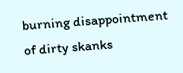burning disappointment of dirty skanks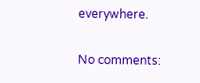everywhere.

No comments: